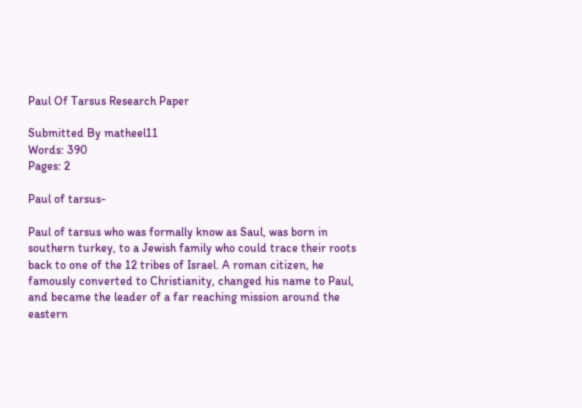Paul Of Tarsus Research Paper

Submitted By matheel11
Words: 390
Pages: 2

Paul of tarsus-

Paul of tarsus who was formally know as Saul, was born in southern turkey, to a Jewish family who could trace their roots back to one of the 12 tribes of Israel. A roman citizen, he famously converted to Christianity, changed his name to Paul, and became the leader of a far reaching mission around the eastern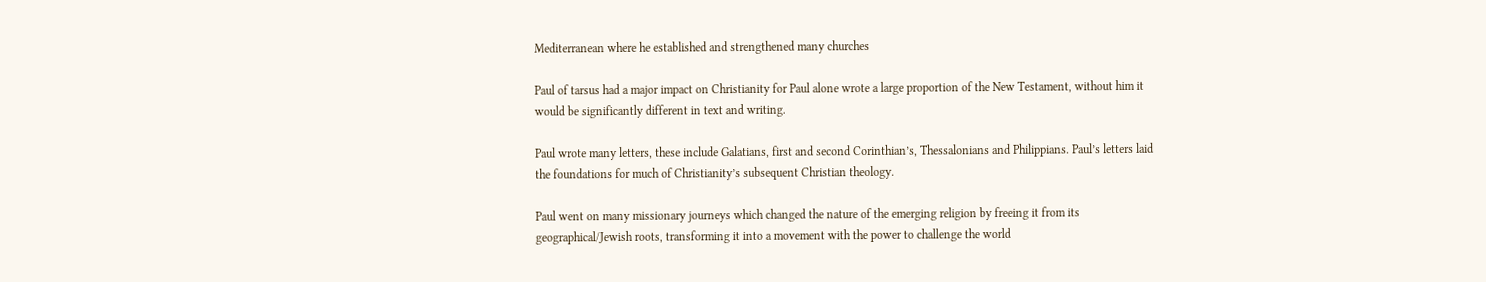Mediterranean where he established and strengthened many churches

Paul of tarsus had a major impact on Christianity for Paul alone wrote a large proportion of the New Testament, without him it would be significantly different in text and writing.

Paul wrote many letters, these include Galatians, first and second Corinthian’s, Thessalonians and Philippians. Paul’s letters laid the foundations for much of Christianity’s subsequent Christian theology.

Paul went on many missionary journeys which changed the nature of the emerging religion by freeing it from its geographical/Jewish roots, transforming it into a movement with the power to challenge the world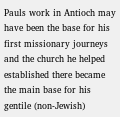Pauls work in Antioch may have been the base for his first missionary journeys and the church he helped established there became the main base for his gentile (non-Jewish)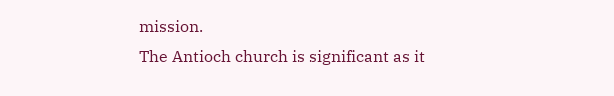mission.
The Antioch church is significant as it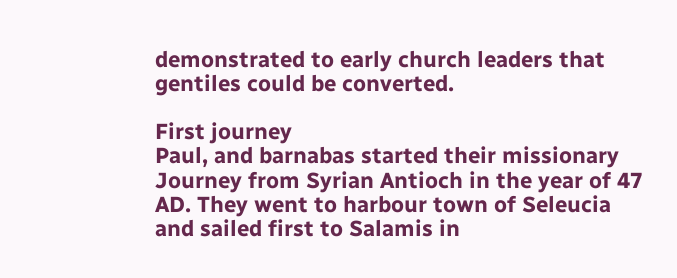demonstrated to early church leaders that gentiles could be converted.

First journey
Paul, and barnabas started their missionary Journey from Syrian Antioch in the year of 47 AD. They went to harbour town of Seleucia and sailed first to Salamis in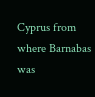Cyprus from where Barnabas was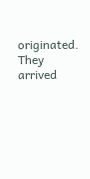originated. They arrived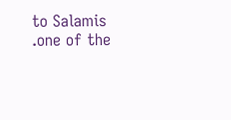to Salamis .one of the